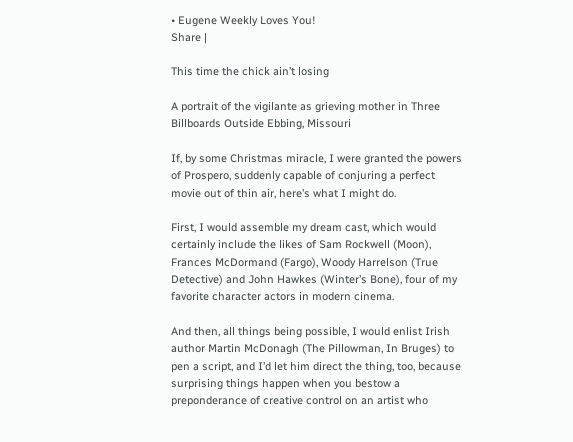• Eugene Weekly Loves You!
Share |

This time the chick ain’t losing

A portrait of the vigilante as grieving mother in Three Billboards Outside Ebbing, Missouri

If, by some Christmas miracle, I were granted the powers of Prospero, suddenly capable of conjuring a perfect movie out of thin air, here’s what I might do.

First, I would assemble my dream cast, which would certainly include the likes of Sam Rockwell (Moon), Frances McDormand (Fargo), Woody Harrelson (True Detective) and John Hawkes (Winter’s Bone), four of my favorite character actors in modern cinema.

And then, all things being possible, I would enlist Irish author Martin McDonagh (The Pillowman, In Bruges) to pen a script, and I’d let him direct the thing, too, because surprising things happen when you bestow a preponderance of creative control on an artist who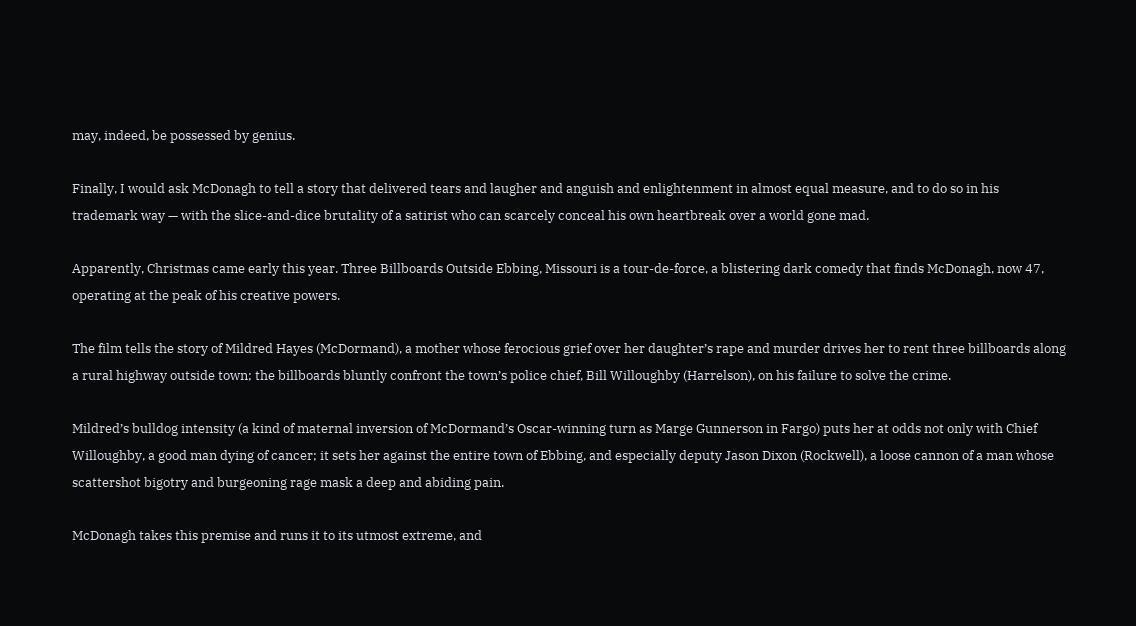may, indeed, be possessed by genius.

Finally, I would ask McDonagh to tell a story that delivered tears and laugher and anguish and enlightenment in almost equal measure, and to do so in his trademark way — with the slice-and-dice brutality of a satirist who can scarcely conceal his own heartbreak over a world gone mad.

Apparently, Christmas came early this year. Three Billboards Outside Ebbing, Missouri is a tour-de-force, a blistering dark comedy that finds McDonagh, now 47, operating at the peak of his creative powers.

The film tells the story of Mildred Hayes (McDormand), a mother whose ferocious grief over her daughter’s rape and murder drives her to rent three billboards along a rural highway outside town; the billboards bluntly confront the town’s police chief, Bill Willoughby (Harrelson), on his failure to solve the crime.

Mildred’s bulldog intensity (a kind of maternal inversion of McDormand’s Oscar-winning turn as Marge Gunnerson in Fargo) puts her at odds not only with Chief Willoughby, a good man dying of cancer; it sets her against the entire town of Ebbing, and especially deputy Jason Dixon (Rockwell), a loose cannon of a man whose scattershot bigotry and burgeoning rage mask a deep and abiding pain.

McDonagh takes this premise and runs it to its utmost extreme, and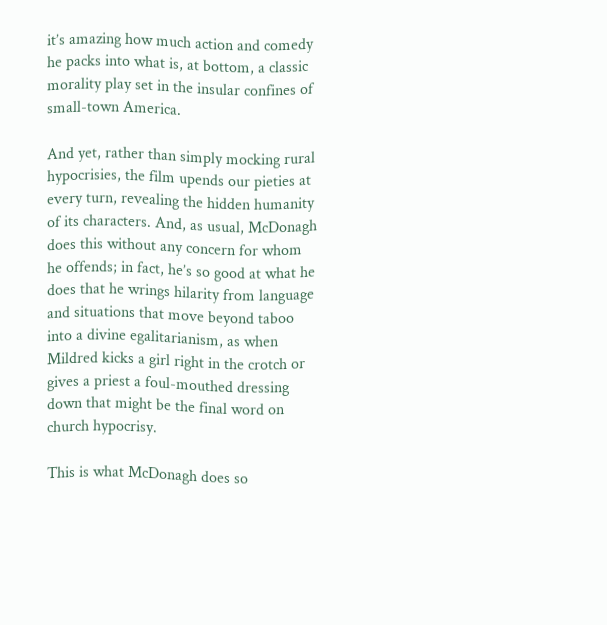it’s amazing how much action and comedy he packs into what is, at bottom, a classic morality play set in the insular confines of small-town America.

And yet, rather than simply mocking rural hypocrisies, the film upends our pieties at every turn, revealing the hidden humanity of its characters. And, as usual, McDonagh does this without any concern for whom he offends; in fact, he’s so good at what he does that he wrings hilarity from language and situations that move beyond taboo into a divine egalitarianism, as when Mildred kicks a girl right in the crotch or gives a priest a foul-mouthed dressing down that might be the final word on church hypocrisy.

This is what McDonagh does so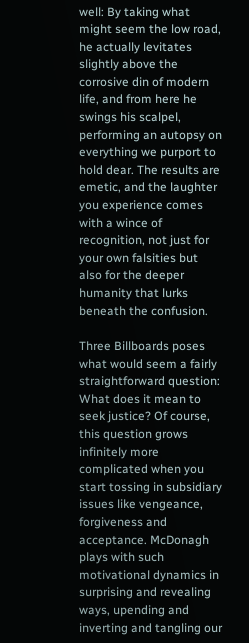well: By taking what might seem the low road, he actually levitates slightly above the corrosive din of modern life, and from here he swings his scalpel, performing an autopsy on everything we purport to hold dear. The results are emetic, and the laughter you experience comes with a wince of recognition, not just for your own falsities but also for the deeper humanity that lurks beneath the confusion.

Three Billboards poses what would seem a fairly straightforward question: What does it mean to seek justice? Of course, this question grows infinitely more complicated when you start tossing in subsidiary issues like vengeance, forgiveness and acceptance. McDonagh plays with such motivational dynamics in surprising and revealing ways, upending and inverting and tangling our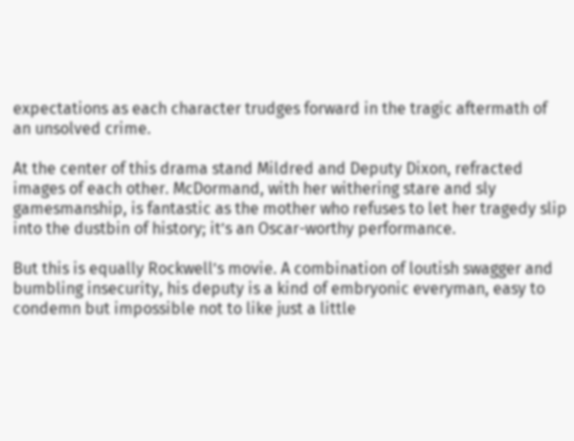expectations as each character trudges forward in the tragic aftermath of an unsolved crime.

At the center of this drama stand Mildred and Deputy Dixon, refracted images of each other. McDormand, with her withering stare and sly gamesmanship, is fantastic as the mother who refuses to let her tragedy slip into the dustbin of history; it’s an Oscar-worthy performance.

But this is equally Rockwell’s movie. A combination of loutish swagger and bumbling insecurity, his deputy is a kind of embryonic everyman, easy to condemn but impossible not to like just a little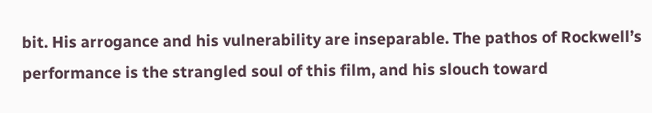bit. His arrogance and his vulnerability are inseparable. The pathos of Rockwell’s performance is the strangled soul of this film, and his slouch toward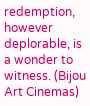redemption, however deplorable, is a wonder to witness. (Bijou Art Cinemas)